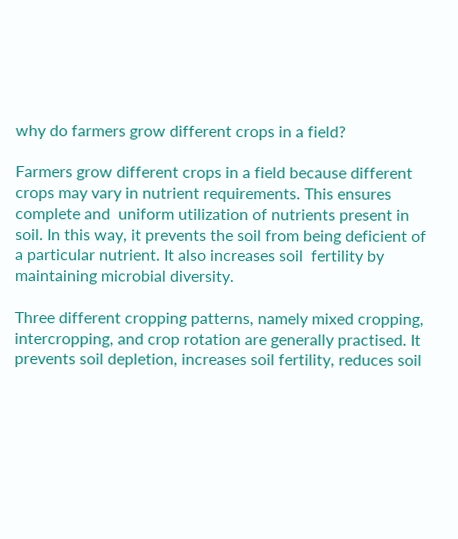why do farmers grow different crops in a field?

Farmers grow different crops in a field because different crops may vary in nutrient requirements. This ensures complete and  uniform utilization of nutrients present in soil. In this way, it prevents the soil from being deficient of a particular nutrient. It also increases soil  fertility by maintaining microbial diversity.

Three different cropping patterns, namely mixed cropping, intercropping, and crop rotation are generally practised. It  prevents soil depletion, increases soil fertility, reduces soil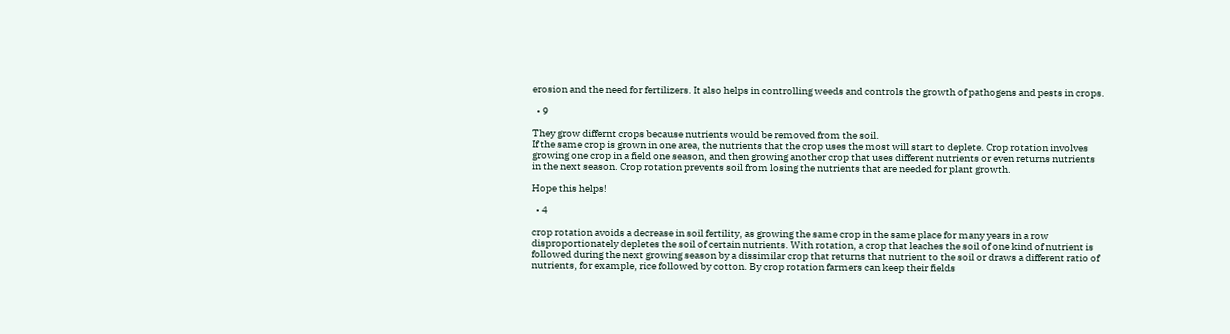erosion and the need for fertilizers. It also helps in controlling weeds and controls the growth of pathogens and pests in crops.

  • 9

They grow differnt crops because nutrients would be removed from the soil.
If the same crop is grown in one area, the nutrients that the crop uses the most will start to deplete. Crop rotation involves growing one crop in a field one season, and then growing another crop that uses different nutrients or even returns nutrients in the next season. Crop rotation prevents soil from losing the nutrients that are needed for plant growth.

Hope this helps!

  • 4

crop rotation avoids a decrease in soil fertility, as growing the same crop in the same place for many years in a row disproportionately depletes the soil of certain nutrients. With rotation, a crop that leaches the soil of one kind of nutrient is followed during the next growing season by a dissimilar crop that returns that nutrient to the soil or draws a different ratio of nutrients, for example, rice followed by cotton. By crop rotation farmers can keep their fields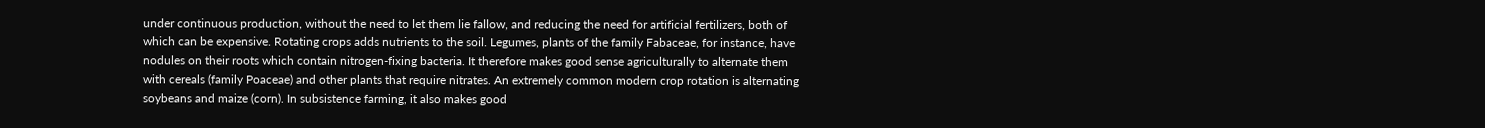under continuous production, without the need to let them lie fallow, and reducing the need for artificial fertilizers, both of which can be expensive. Rotating crops adds nutrients to the soil. Legumes, plants of the family Fabaceae, for instance, have nodules on their roots which contain nitrogen-fixing bacteria. It therefore makes good sense agriculturally to alternate them with cereals (family Poaceae) and other plants that require nitrates. An extremely common modern crop rotation is alternating soybeans and maize (corn). In subsistence farming, it also makes good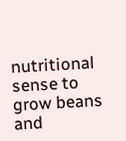nutritional sense to grow beans and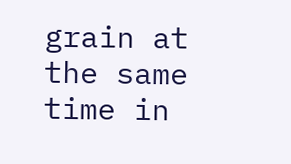grain at the same time in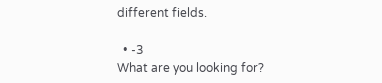different fields.

  • -3
What are you looking for?